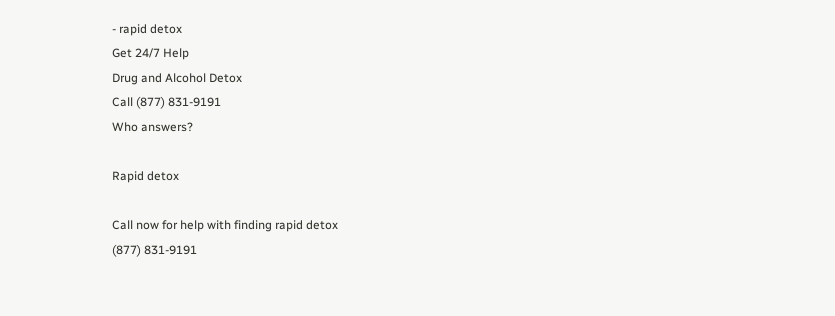- rapid detox
Get 24/7 Help
Drug and Alcohol Detox
Call (877) 831-9191
Who answers?

Rapid detox

Call now for help with finding rapid detox
(877) 831-9191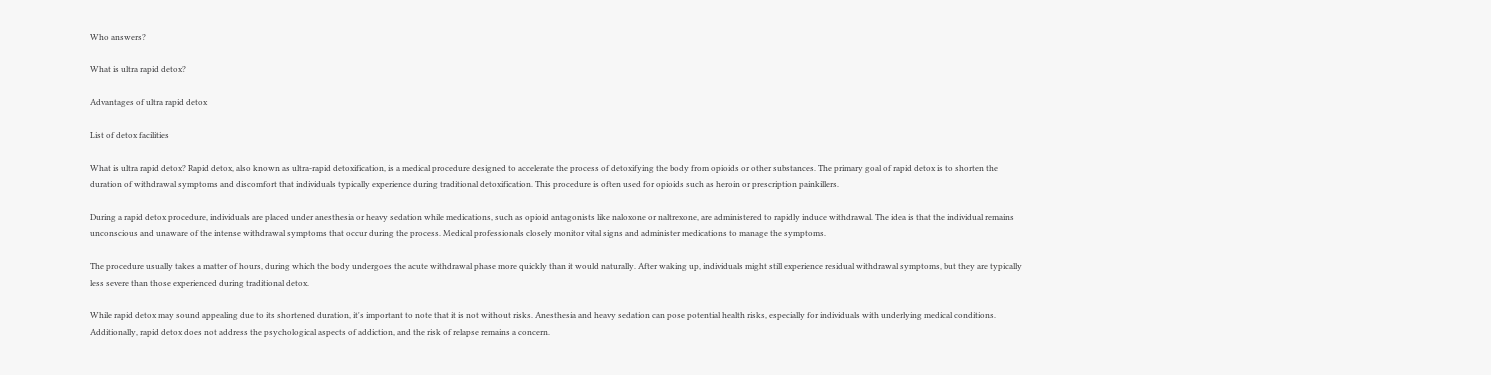Who answers?

What is ultra rapid detox?

Advantages of ultra rapid detox

List of detox facilities

What is ultra rapid detox? Rapid detox, also known as ultra-rapid detoxification, is a medical procedure designed to accelerate the process of detoxifying the body from opioids or other substances. The primary goal of rapid detox is to shorten the duration of withdrawal symptoms and discomfort that individuals typically experience during traditional detoxification. This procedure is often used for opioids such as heroin or prescription painkillers.

During a rapid detox procedure, individuals are placed under anesthesia or heavy sedation while medications, such as opioid antagonists like naloxone or naltrexone, are administered to rapidly induce withdrawal. The idea is that the individual remains unconscious and unaware of the intense withdrawal symptoms that occur during the process. Medical professionals closely monitor vital signs and administer medications to manage the symptoms.

The procedure usually takes a matter of hours, during which the body undergoes the acute withdrawal phase more quickly than it would naturally. After waking up, individuals might still experience residual withdrawal symptoms, but they are typically less severe than those experienced during traditional detox.

While rapid detox may sound appealing due to its shortened duration, it's important to note that it is not without risks. Anesthesia and heavy sedation can pose potential health risks, especially for individuals with underlying medical conditions. Additionally, rapid detox does not address the psychological aspects of addiction, and the risk of relapse remains a concern.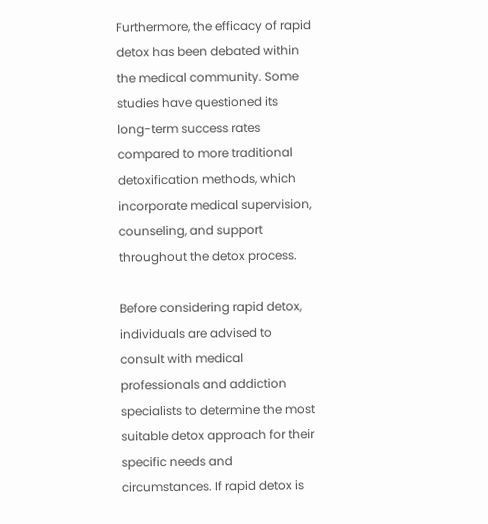Furthermore, the efficacy of rapid detox has been debated within the medical community. Some studies have questioned its long-term success rates compared to more traditional detoxification methods, which incorporate medical supervision, counseling, and support throughout the detox process.

Before considering rapid detox, individuals are advised to consult with medical professionals and addiction specialists to determine the most suitable detox approach for their specific needs and circumstances. If rapid detox is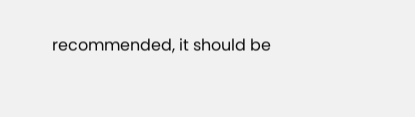recommended, it should be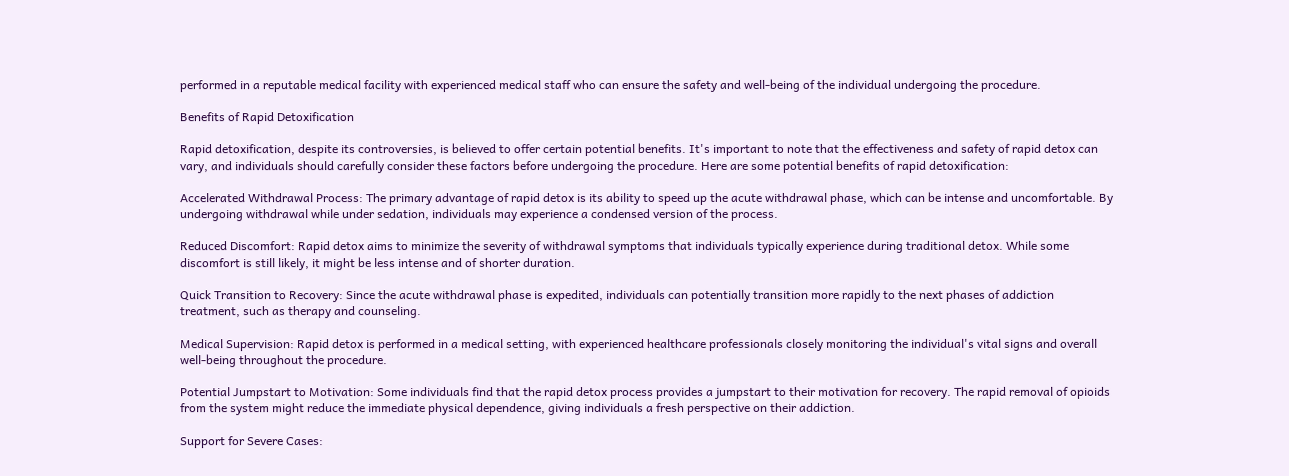performed in a reputable medical facility with experienced medical staff who can ensure the safety and well-being of the individual undergoing the procedure.

Benefits of Rapid Detoxification

Rapid detoxification, despite its controversies, is believed to offer certain potential benefits. It's important to note that the effectiveness and safety of rapid detox can vary, and individuals should carefully consider these factors before undergoing the procedure. Here are some potential benefits of rapid detoxification:

Accelerated Withdrawal Process: The primary advantage of rapid detox is its ability to speed up the acute withdrawal phase, which can be intense and uncomfortable. By undergoing withdrawal while under sedation, individuals may experience a condensed version of the process.

Reduced Discomfort: Rapid detox aims to minimize the severity of withdrawal symptoms that individuals typically experience during traditional detox. While some discomfort is still likely, it might be less intense and of shorter duration.

Quick Transition to Recovery: Since the acute withdrawal phase is expedited, individuals can potentially transition more rapidly to the next phases of addiction treatment, such as therapy and counseling.

Medical Supervision: Rapid detox is performed in a medical setting, with experienced healthcare professionals closely monitoring the individual's vital signs and overall well-being throughout the procedure.

Potential Jumpstart to Motivation: Some individuals find that the rapid detox process provides a jumpstart to their motivation for recovery. The rapid removal of opioids from the system might reduce the immediate physical dependence, giving individuals a fresh perspective on their addiction.

Support for Severe Cases: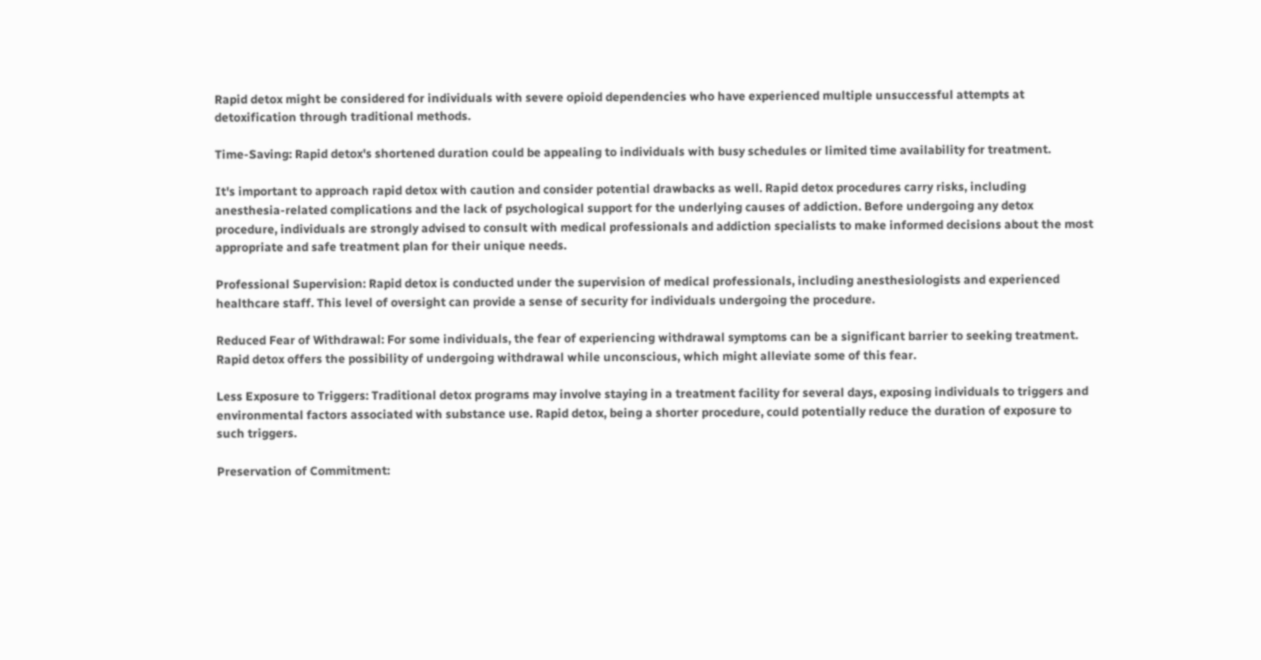Rapid detox might be considered for individuals with severe opioid dependencies who have experienced multiple unsuccessful attempts at detoxification through traditional methods.

Time-Saving: Rapid detox's shortened duration could be appealing to individuals with busy schedules or limited time availability for treatment.

It's important to approach rapid detox with caution and consider potential drawbacks as well. Rapid detox procedures carry risks, including anesthesia-related complications and the lack of psychological support for the underlying causes of addiction. Before undergoing any detox procedure, individuals are strongly advised to consult with medical professionals and addiction specialists to make informed decisions about the most appropriate and safe treatment plan for their unique needs.

Professional Supervision: Rapid detox is conducted under the supervision of medical professionals, including anesthesiologists and experienced healthcare staff. This level of oversight can provide a sense of security for individuals undergoing the procedure.

Reduced Fear of Withdrawal: For some individuals, the fear of experiencing withdrawal symptoms can be a significant barrier to seeking treatment. Rapid detox offers the possibility of undergoing withdrawal while unconscious, which might alleviate some of this fear.

Less Exposure to Triggers: Traditional detox programs may involve staying in a treatment facility for several days, exposing individuals to triggers and environmental factors associated with substance use. Rapid detox, being a shorter procedure, could potentially reduce the duration of exposure to such triggers.

Preservation of Commitment: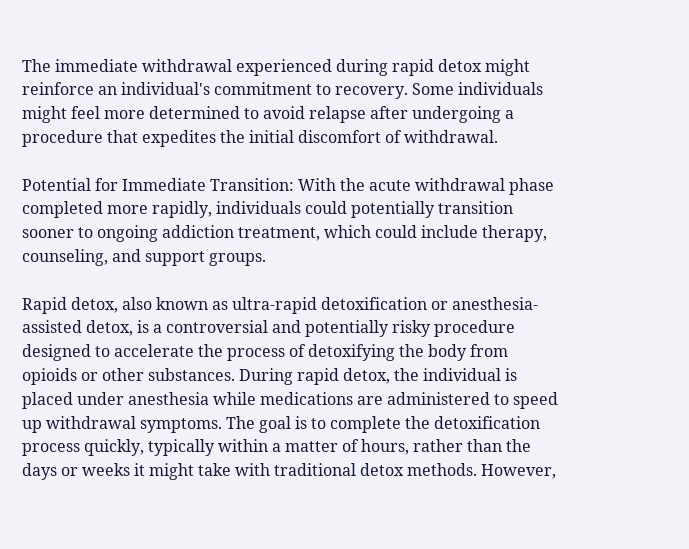The immediate withdrawal experienced during rapid detox might reinforce an individual's commitment to recovery. Some individuals might feel more determined to avoid relapse after undergoing a procedure that expedites the initial discomfort of withdrawal.

Potential for Immediate Transition: With the acute withdrawal phase completed more rapidly, individuals could potentially transition sooner to ongoing addiction treatment, which could include therapy, counseling, and support groups.

Rapid detox, also known as ultra-rapid detoxification or anesthesia-assisted detox, is a controversial and potentially risky procedure designed to accelerate the process of detoxifying the body from opioids or other substances. During rapid detox, the individual is placed under anesthesia while medications are administered to speed up withdrawal symptoms. The goal is to complete the detoxification process quickly, typically within a matter of hours, rather than the days or weeks it might take with traditional detox methods. However,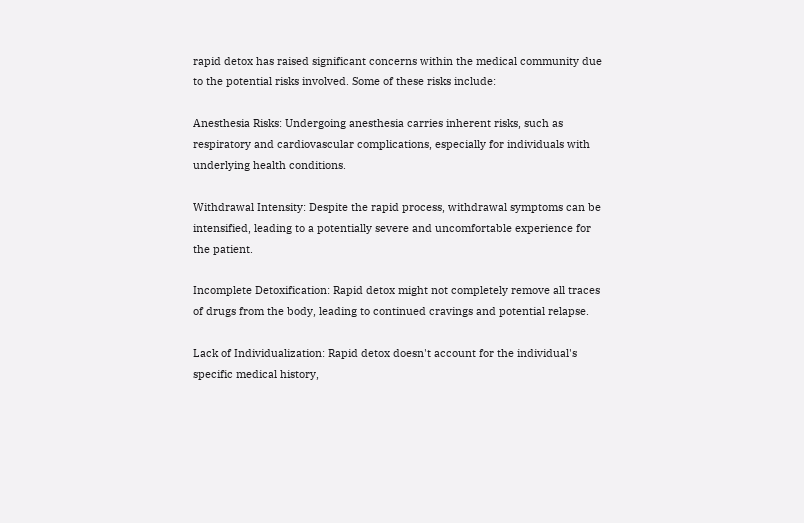rapid detox has raised significant concerns within the medical community due to the potential risks involved. Some of these risks include:

Anesthesia Risks: Undergoing anesthesia carries inherent risks, such as respiratory and cardiovascular complications, especially for individuals with underlying health conditions.

Withdrawal Intensity: Despite the rapid process, withdrawal symptoms can be intensified, leading to a potentially severe and uncomfortable experience for the patient.

Incomplete Detoxification: Rapid detox might not completely remove all traces of drugs from the body, leading to continued cravings and potential relapse.

Lack of Individualization: Rapid detox doesn't account for the individual's specific medical history,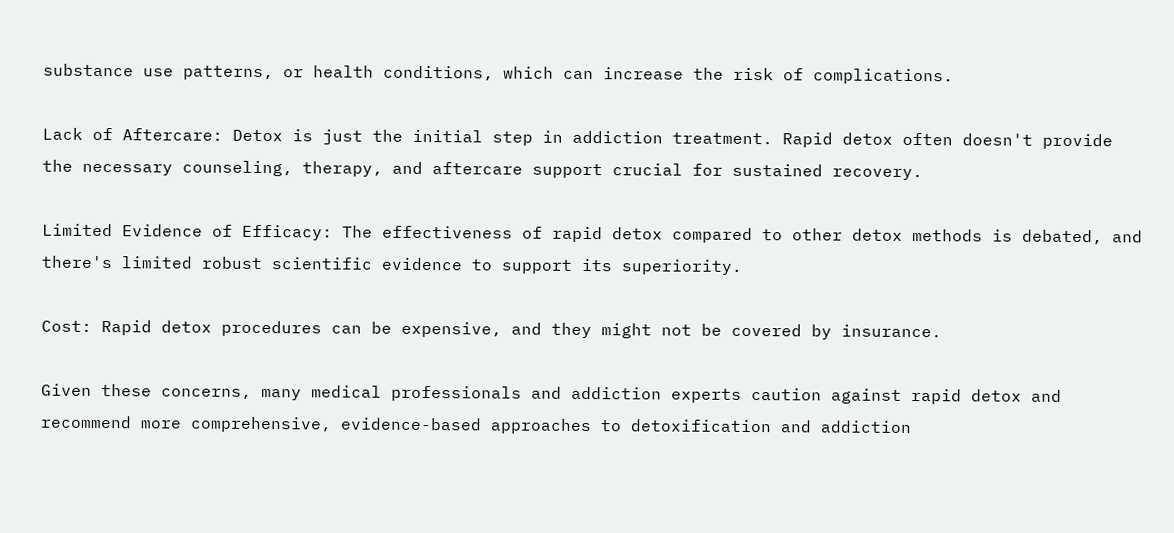substance use patterns, or health conditions, which can increase the risk of complications.

Lack of Aftercare: Detox is just the initial step in addiction treatment. Rapid detox often doesn't provide the necessary counseling, therapy, and aftercare support crucial for sustained recovery.

Limited Evidence of Efficacy: The effectiveness of rapid detox compared to other detox methods is debated, and there's limited robust scientific evidence to support its superiority.

Cost: Rapid detox procedures can be expensive, and they might not be covered by insurance.

Given these concerns, many medical professionals and addiction experts caution against rapid detox and recommend more comprehensive, evidence-based approaches to detoxification and addiction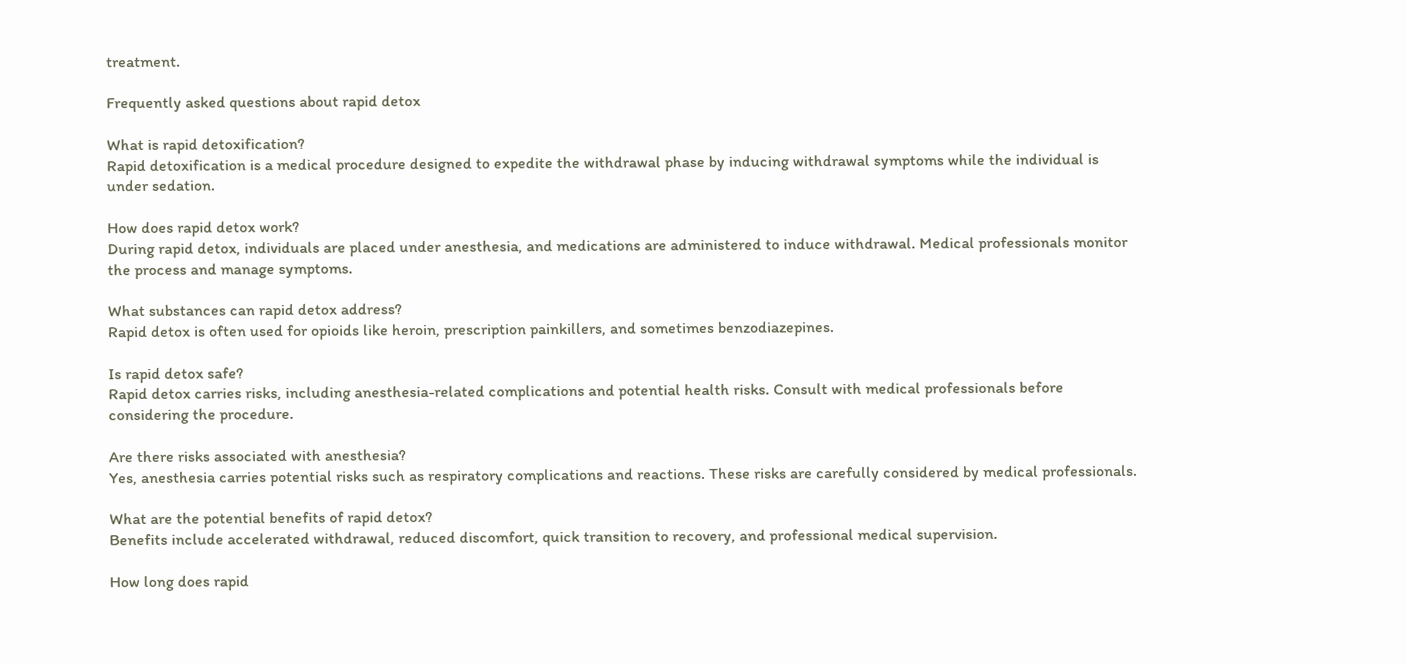treatment.

Frequently asked questions about rapid detox

What is rapid detoxification?
Rapid detoxification is a medical procedure designed to expedite the withdrawal phase by inducing withdrawal symptoms while the individual is under sedation.

How does rapid detox work?
During rapid detox, individuals are placed under anesthesia, and medications are administered to induce withdrawal. Medical professionals monitor the process and manage symptoms.

What substances can rapid detox address?
Rapid detox is often used for opioids like heroin, prescription painkillers, and sometimes benzodiazepines.

Is rapid detox safe?
Rapid detox carries risks, including anesthesia-related complications and potential health risks. Consult with medical professionals before considering the procedure.

Are there risks associated with anesthesia?
Yes, anesthesia carries potential risks such as respiratory complications and reactions. These risks are carefully considered by medical professionals.

What are the potential benefits of rapid detox?
Benefits include accelerated withdrawal, reduced discomfort, quick transition to recovery, and professional medical supervision.

How long does rapid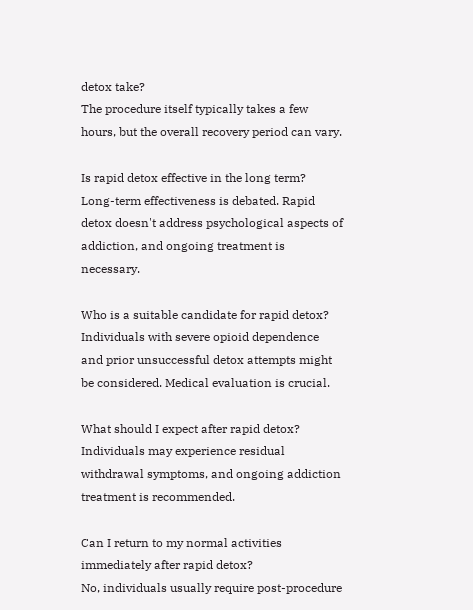detox take?
The procedure itself typically takes a few hours, but the overall recovery period can vary.

Is rapid detox effective in the long term?
Long-term effectiveness is debated. Rapid detox doesn't address psychological aspects of addiction, and ongoing treatment is necessary.

Who is a suitable candidate for rapid detox?
Individuals with severe opioid dependence and prior unsuccessful detox attempts might be considered. Medical evaluation is crucial.

What should I expect after rapid detox?
Individuals may experience residual withdrawal symptoms, and ongoing addiction treatment is recommended.

Can I return to my normal activities immediately after rapid detox?
No, individuals usually require post-procedure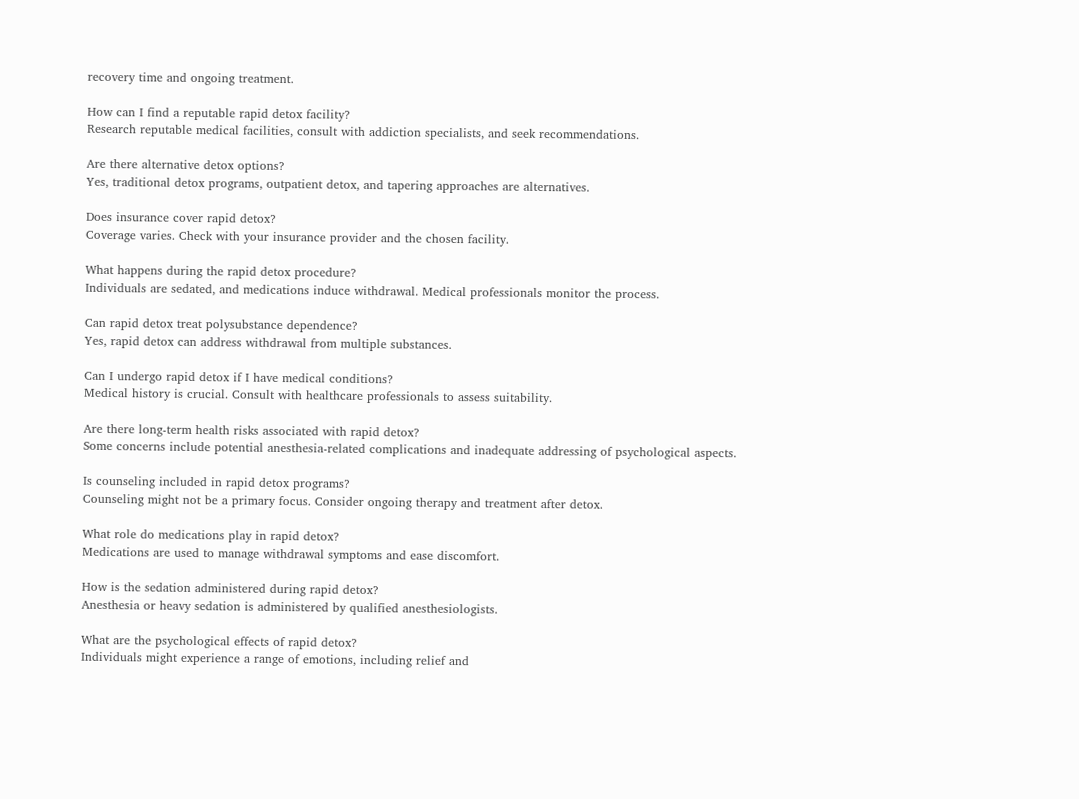recovery time and ongoing treatment.

How can I find a reputable rapid detox facility?
Research reputable medical facilities, consult with addiction specialists, and seek recommendations.

Are there alternative detox options?
Yes, traditional detox programs, outpatient detox, and tapering approaches are alternatives.

Does insurance cover rapid detox?
Coverage varies. Check with your insurance provider and the chosen facility.

What happens during the rapid detox procedure?
Individuals are sedated, and medications induce withdrawal. Medical professionals monitor the process.

Can rapid detox treat polysubstance dependence?
Yes, rapid detox can address withdrawal from multiple substances.

Can I undergo rapid detox if I have medical conditions?
Medical history is crucial. Consult with healthcare professionals to assess suitability.

Are there long-term health risks associated with rapid detox?
Some concerns include potential anesthesia-related complications and inadequate addressing of psychological aspects.

Is counseling included in rapid detox programs?
Counseling might not be a primary focus. Consider ongoing therapy and treatment after detox.

What role do medications play in rapid detox?
Medications are used to manage withdrawal symptoms and ease discomfort.

How is the sedation administered during rapid detox?
Anesthesia or heavy sedation is administered by qualified anesthesiologists.

What are the psychological effects of rapid detox?
Individuals might experience a range of emotions, including relief and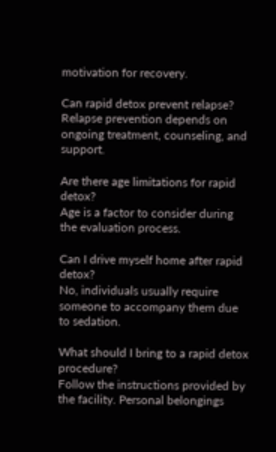motivation for recovery.

Can rapid detox prevent relapse?
Relapse prevention depends on ongoing treatment, counseling, and support.

Are there age limitations for rapid detox?
Age is a factor to consider during the evaluation process.

Can I drive myself home after rapid detox?
No, individuals usually require someone to accompany them due to sedation.

What should I bring to a rapid detox procedure?
Follow the instructions provided by the facility. Personal belongings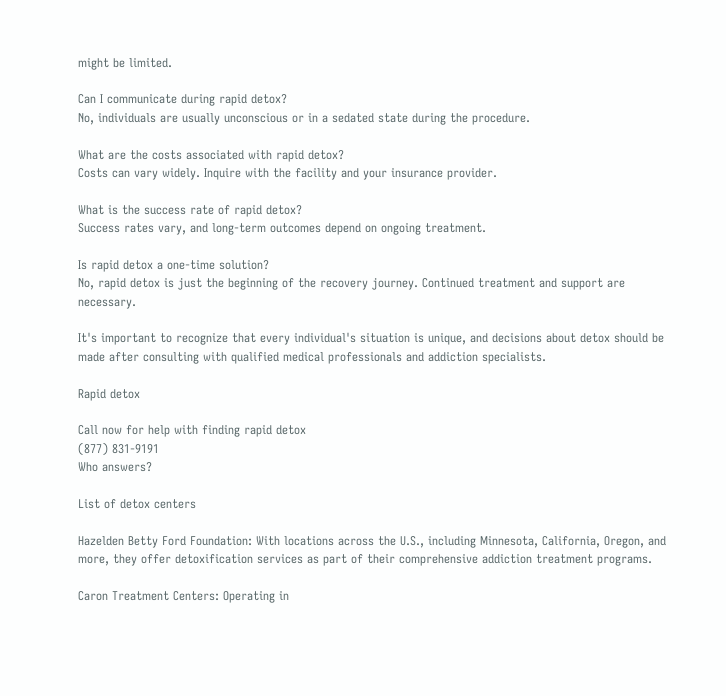might be limited.

Can I communicate during rapid detox?
No, individuals are usually unconscious or in a sedated state during the procedure.

What are the costs associated with rapid detox?
Costs can vary widely. Inquire with the facility and your insurance provider.

What is the success rate of rapid detox?
Success rates vary, and long-term outcomes depend on ongoing treatment.

Is rapid detox a one-time solution?
No, rapid detox is just the beginning of the recovery journey. Continued treatment and support are necessary.

It's important to recognize that every individual's situation is unique, and decisions about detox should be made after consulting with qualified medical professionals and addiction specialists.

Rapid detox

Call now for help with finding rapid detox
(877) 831-9191
Who answers?

List of detox centers

Hazelden Betty Ford Foundation: With locations across the U.S., including Minnesota, California, Oregon, and more, they offer detoxification services as part of their comprehensive addiction treatment programs.

Caron Treatment Centers: Operating in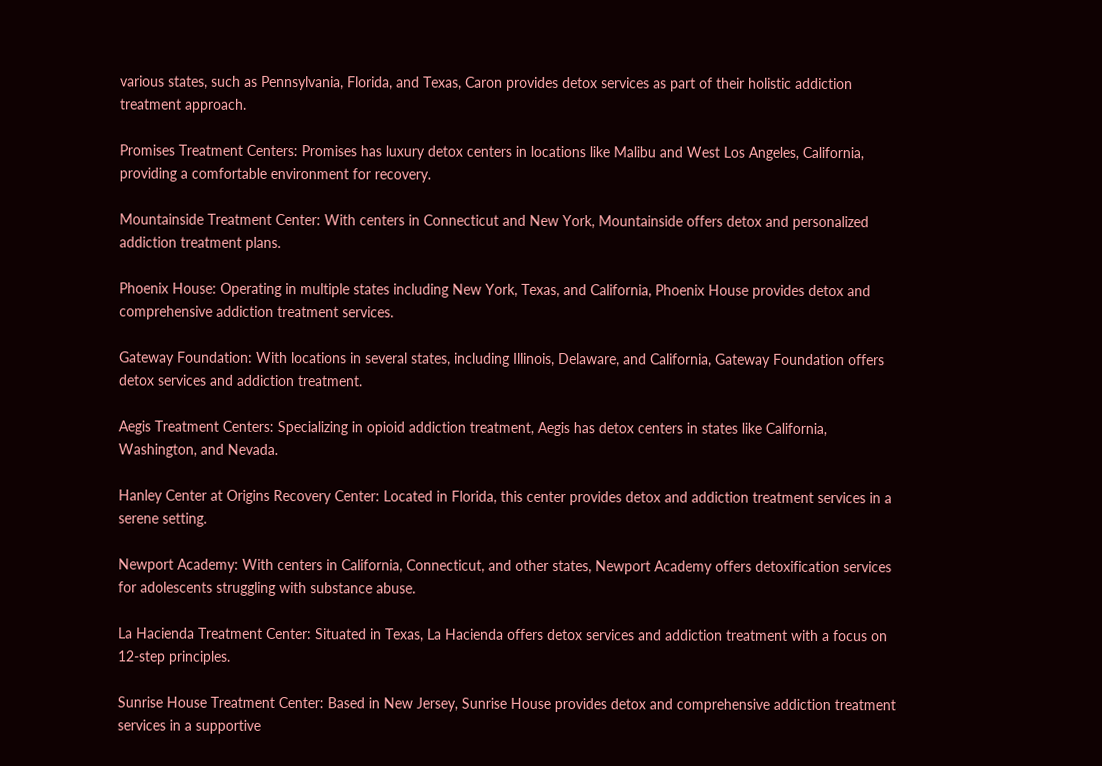various states, such as Pennsylvania, Florida, and Texas, Caron provides detox services as part of their holistic addiction treatment approach.

Promises Treatment Centers: Promises has luxury detox centers in locations like Malibu and West Los Angeles, California, providing a comfortable environment for recovery.

Mountainside Treatment Center: With centers in Connecticut and New York, Mountainside offers detox and personalized addiction treatment plans.

Phoenix House: Operating in multiple states including New York, Texas, and California, Phoenix House provides detox and comprehensive addiction treatment services.

Gateway Foundation: With locations in several states, including Illinois, Delaware, and California, Gateway Foundation offers detox services and addiction treatment.

Aegis Treatment Centers: Specializing in opioid addiction treatment, Aegis has detox centers in states like California, Washington, and Nevada.

Hanley Center at Origins Recovery Center: Located in Florida, this center provides detox and addiction treatment services in a serene setting.

Newport Academy: With centers in California, Connecticut, and other states, Newport Academy offers detoxification services for adolescents struggling with substance abuse.

La Hacienda Treatment Center: Situated in Texas, La Hacienda offers detox services and addiction treatment with a focus on 12-step principles.

Sunrise House Treatment Center: Based in New Jersey, Sunrise House provides detox and comprehensive addiction treatment services in a supportive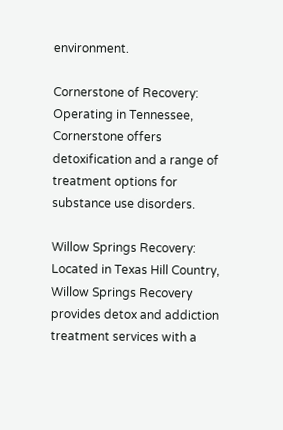environment.

Cornerstone of Recovery: Operating in Tennessee, Cornerstone offers detoxification and a range of treatment options for substance use disorders.

Willow Springs Recovery: Located in Texas Hill Country, Willow Springs Recovery provides detox and addiction treatment services with a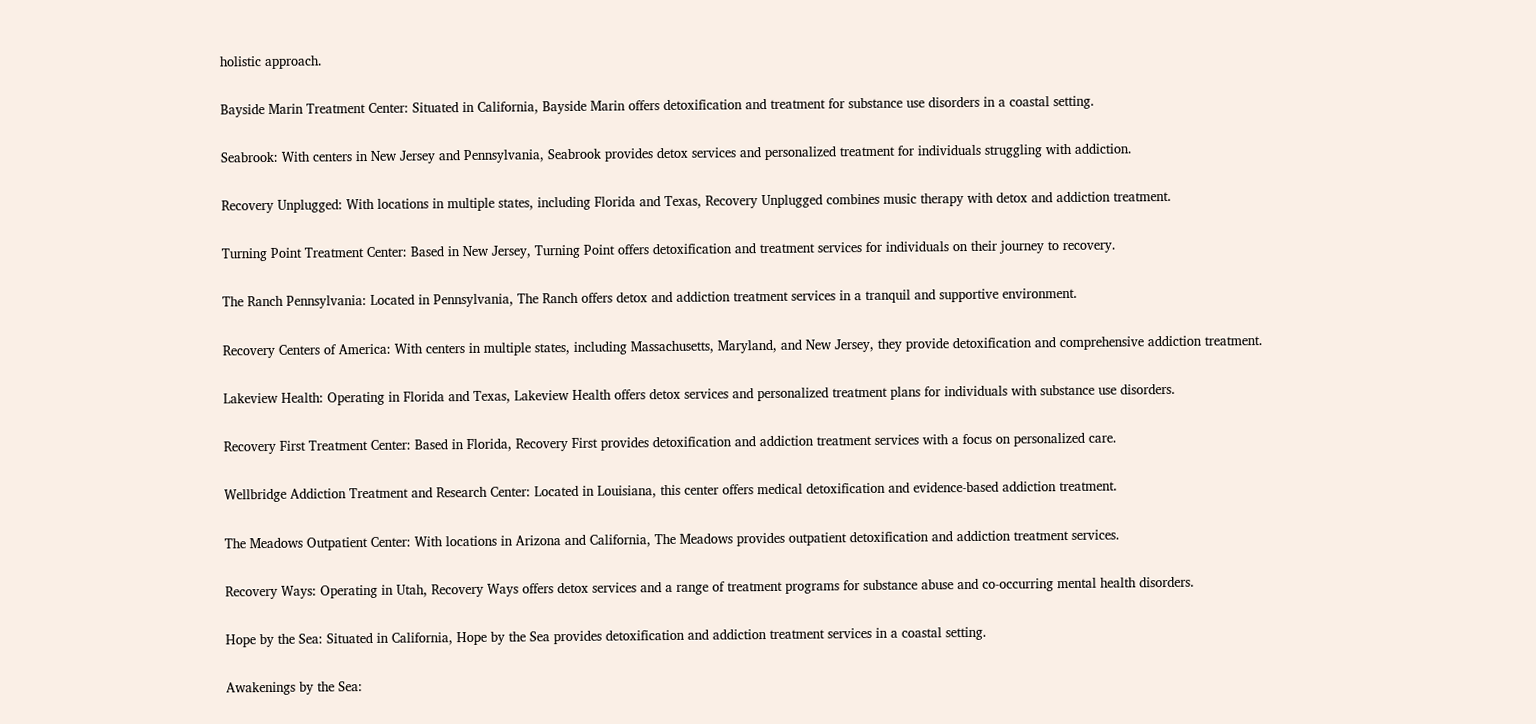holistic approach.

Bayside Marin Treatment Center: Situated in California, Bayside Marin offers detoxification and treatment for substance use disorders in a coastal setting.

Seabrook: With centers in New Jersey and Pennsylvania, Seabrook provides detox services and personalized treatment for individuals struggling with addiction.

Recovery Unplugged: With locations in multiple states, including Florida and Texas, Recovery Unplugged combines music therapy with detox and addiction treatment.

Turning Point Treatment Center: Based in New Jersey, Turning Point offers detoxification and treatment services for individuals on their journey to recovery.

The Ranch Pennsylvania: Located in Pennsylvania, The Ranch offers detox and addiction treatment services in a tranquil and supportive environment.

Recovery Centers of America: With centers in multiple states, including Massachusetts, Maryland, and New Jersey, they provide detoxification and comprehensive addiction treatment.

Lakeview Health: Operating in Florida and Texas, Lakeview Health offers detox services and personalized treatment plans for individuals with substance use disorders.

Recovery First Treatment Center: Based in Florida, Recovery First provides detoxification and addiction treatment services with a focus on personalized care.

Wellbridge Addiction Treatment and Research Center: Located in Louisiana, this center offers medical detoxification and evidence-based addiction treatment.

The Meadows Outpatient Center: With locations in Arizona and California, The Meadows provides outpatient detoxification and addiction treatment services.

Recovery Ways: Operating in Utah, Recovery Ways offers detox services and a range of treatment programs for substance abuse and co-occurring mental health disorders.

Hope by the Sea: Situated in California, Hope by the Sea provides detoxification and addiction treatment services in a coastal setting.

Awakenings by the Sea: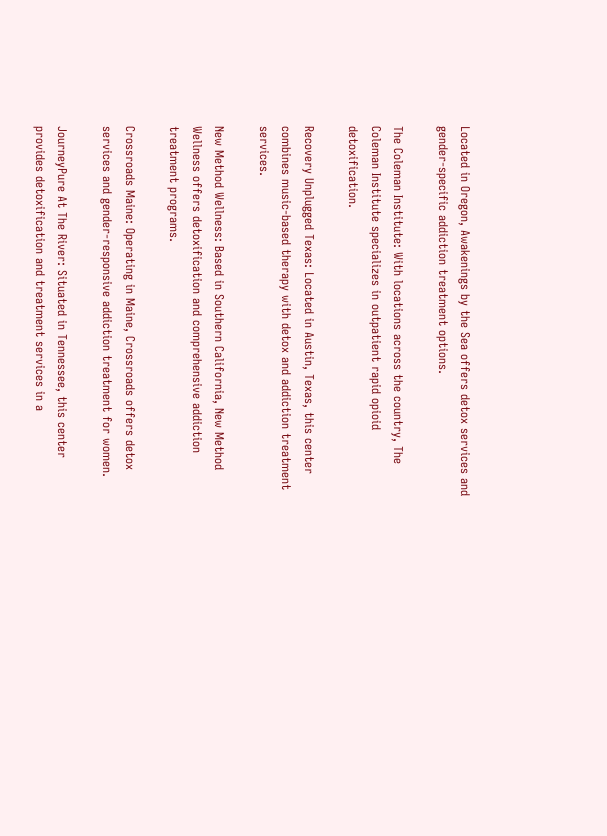Located in Oregon, Awakenings by the Sea offers detox services and gender-specific addiction treatment options.

The Coleman Institute: With locations across the country, The Coleman Institute specializes in outpatient rapid opioid detoxification.

Recovery Unplugged Texas: Located in Austin, Texas, this center combines music-based therapy with detox and addiction treatment services.

New Method Wellness: Based in Southern California, New Method Wellness offers detoxification and comprehensive addiction treatment programs.

Crossroads Maine: Operating in Maine, Crossroads offers detox services and gender-responsive addiction treatment for women.

JourneyPure At The River: Situated in Tennessee, this center provides detoxification and treatment services in a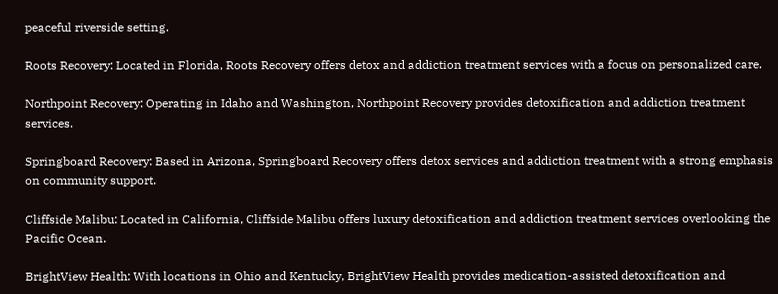peaceful riverside setting.

Roots Recovery: Located in Florida, Roots Recovery offers detox and addiction treatment services with a focus on personalized care.

Northpoint Recovery: Operating in Idaho and Washington, Northpoint Recovery provides detoxification and addiction treatment services.

Springboard Recovery: Based in Arizona, Springboard Recovery offers detox services and addiction treatment with a strong emphasis on community support.

Cliffside Malibu: Located in California, Cliffside Malibu offers luxury detoxification and addiction treatment services overlooking the Pacific Ocean.

BrightView Health: With locations in Ohio and Kentucky, BrightView Health provides medication-assisted detoxification and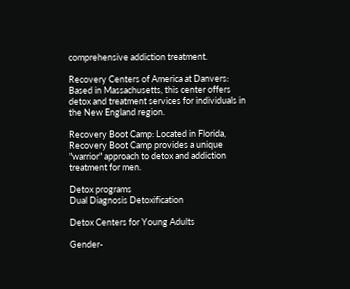comprehensive addiction treatment.

Recovery Centers of America at Danvers: Based in Massachusetts, this center offers detox and treatment services for individuals in the New England region.

Recovery Boot Camp: Located in Florida, Recovery Boot Camp provides a unique "warrior" approach to detox and addiction treatment for men.

Detox programs
Dual Diagnosis Detoxification

Detox Centers for Young Adults

Gender-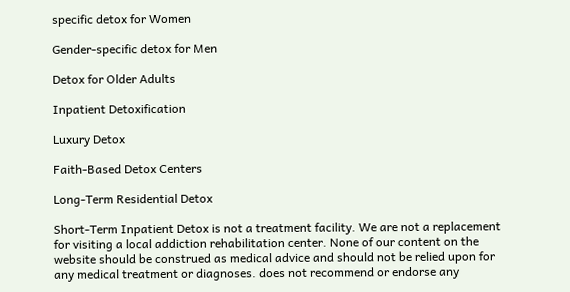specific detox for Women

Gender-specific detox for Men

Detox for Older Adults

Inpatient Detoxification

Luxury Detox

Faith-Based Detox Centers

Long-Term Residential Detox

Short-Term Inpatient Detox is not a treatment facility. We are not a replacement for visiting a local addiction rehabilitation center. None of our content on the website should be construed as medical advice and should not be relied upon for any medical treatment or diagnoses. does not recommend or endorse any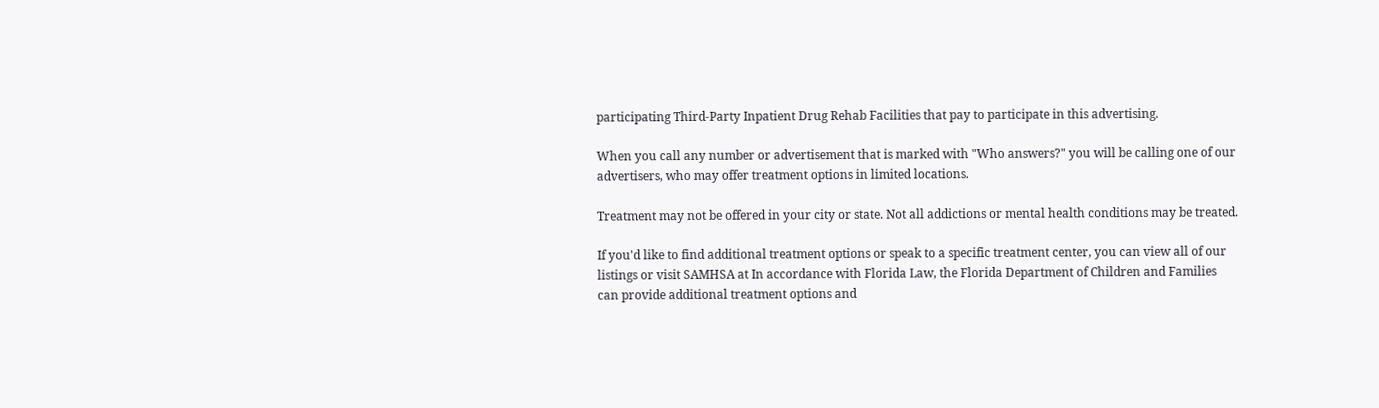participating Third-Party Inpatient Drug Rehab Facilities that pay to participate in this advertising.

When you call any number or advertisement that is marked with "Who answers?" you will be calling one of our advertisers, who may offer treatment options in limited locations.

Treatment may not be offered in your city or state. Not all addictions or mental health conditions may be treated.

If you'd like to find additional treatment options or speak to a specific treatment center, you can view all of our listings or visit SAMHSA at In accordance with Florida Law, the Florida Department of Children and Families can provide additional treatment options and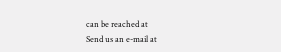can be reached at
Send us an e-mail at